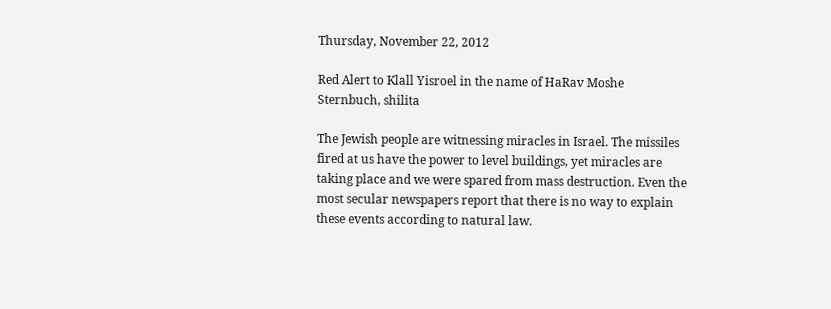Thursday, November 22, 2012

Red Alert to Klall Yisroel in the name of HaRav Moshe Sternbuch, shilita

The Jewish people are witnessing miracles in Israel. The missiles fired at us have the power to level buildings, yet miracles are taking place and we were spared from mass destruction. Even the most secular newspapers report that there is no way to explain these events according to natural law.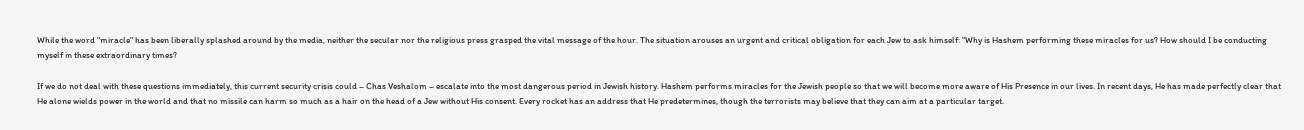While the word "miracle" has been liberally splashed around by the media, neither the secular nor the religious press grasped the vital message of the hour. The situation arouses an urgent and critical obligation for each Jew to ask himself: "Why is Hashem performing these miracles for us? How should I be conducting myself in these extraordinary times?

If we do not deal with these questions immediately, this current security crisis could – Chas Veshalom – escalate into the most dangerous period in Jewish history. Hashem performs miracles for the Jewish people so that we will become more aware of His Presence in our lives. In recent days, He has made perfectly clear that He alone wields power in the world and that no missile can harm so much as a hair on the head of a Jew without His consent. Every rocket has an address that He predetermines, though the terrorists may believe that they can aim at a particular target.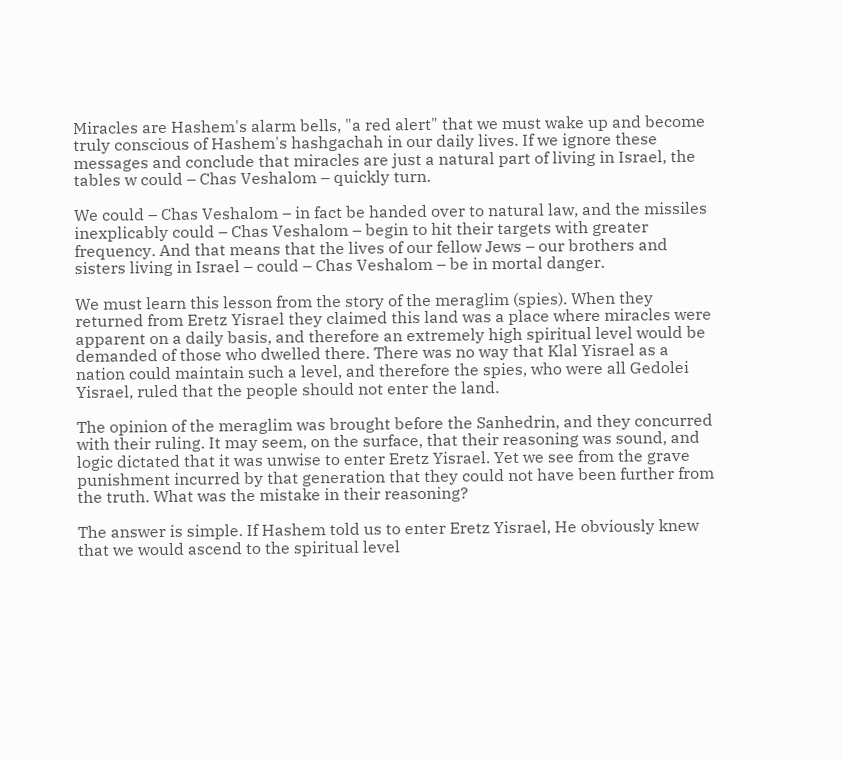Miracles are Hashem's alarm bells, "a red alert" that we must wake up and become truly conscious of Hashem's hashgachah in our daily lives. If we ignore these messages and conclude that miracles are just a natural part of living in Israel, the tables w could – Chas Veshalom – quickly turn.

We could – Chas Veshalom – in fact be handed over to natural law, and the missiles inexplicably could – Chas Veshalom – begin to hit their targets with greater frequency. And that means that the lives of our fellow Jews – our brothers and sisters living in Israel – could – Chas Veshalom – be in mortal danger.

We must learn this lesson from the story of the meraglim (spies). When they returned from Eretz Yisrael they claimed this land was a place where miracles were apparent on a daily basis, and therefore an extremely high spiritual level would be demanded of those who dwelled there. There was no way that Klal Yisrael as a nation could maintain such a level, and therefore the spies, who were all Gedolei Yisrael, ruled that the people should not enter the land.

The opinion of the meraglim was brought before the Sanhedrin, and they concurred with their ruling. It may seem, on the surface, that their reasoning was sound, and logic dictated that it was unwise to enter Eretz Yisrael. Yet we see from the grave punishment incurred by that generation that they could not have been further from the truth. What was the mistake in their reasoning?

The answer is simple. If Hashem told us to enter Eretz Yisrael, He obviously knew that we would ascend to the spiritual level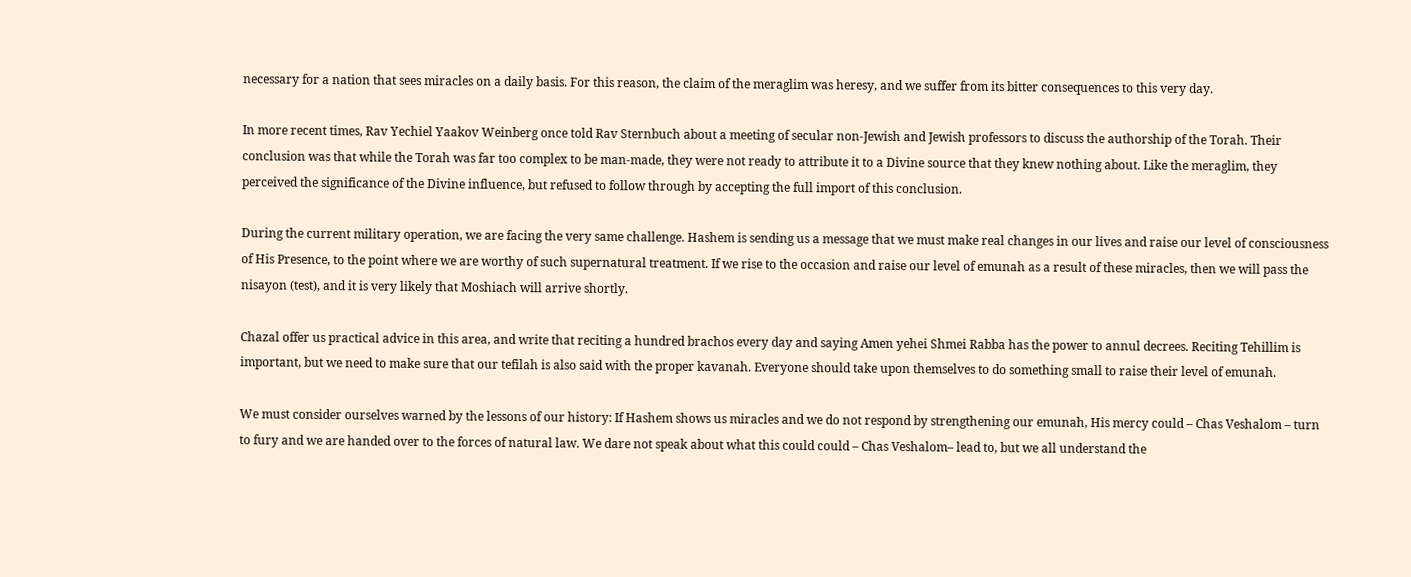necessary for a nation that sees miracles on a daily basis. For this reason, the claim of the meraglim was heresy, and we suffer from its bitter consequences to this very day.

In more recent times, Rav Yechiel Yaakov Weinberg once told Rav Sternbuch about a meeting of secular non-Jewish and Jewish professors to discuss the authorship of the Torah. Their conclusion was that while the Torah was far too complex to be man-made, they were not ready to attribute it to a Divine source that they knew nothing about. Like the meraglim, they perceived the significance of the Divine influence, but refused to follow through by accepting the full import of this conclusion.

During the current military operation, we are facing the very same challenge. Hashem is sending us a message that we must make real changes in our lives and raise our level of consciousness of His Presence, to the point where we are worthy of such supernatural treatment. If we rise to the occasion and raise our level of emunah as a result of these miracles, then we will pass the nisayon (test), and it is very likely that Moshiach will arrive shortly.

Chazal offer us practical advice in this area, and write that reciting a hundred brachos every day and saying Amen yehei Shmei Rabba has the power to annul decrees. Reciting Tehillim is important, but we need to make sure that our tefilah is also said with the proper kavanah. Everyone should take upon themselves to do something small to raise their level of emunah.

We must consider ourselves warned by the lessons of our history: If Hashem shows us miracles and we do not respond by strengthening our emunah, His mercy could – Chas Veshalom – turn to fury and we are handed over to the forces of natural law. We dare not speak about what this could could – Chas Veshalom– lead to, but we all understand the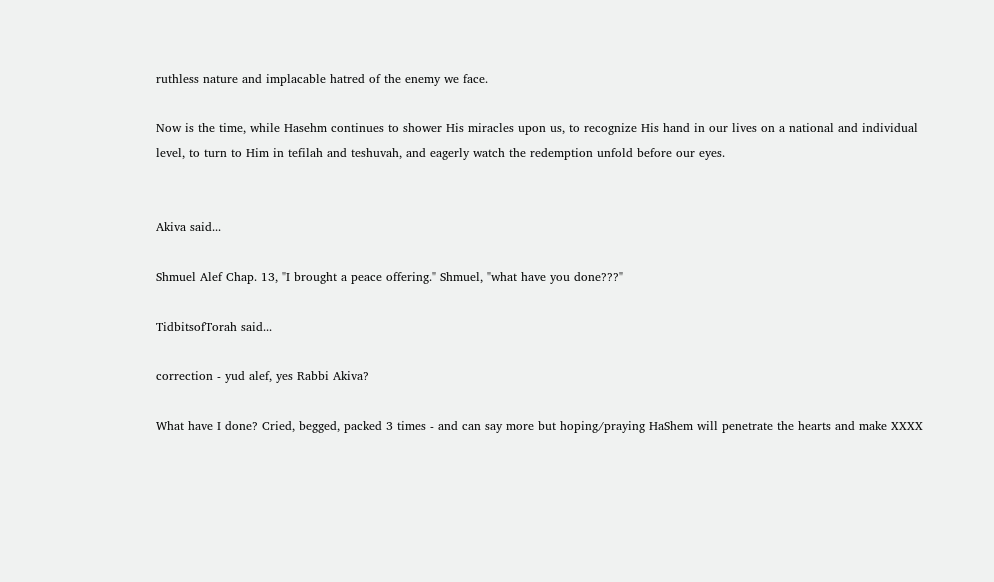ruthless nature and implacable hatred of the enemy we face.

Now is the time, while Hasehm continues to shower His miracles upon us, to recognize His hand in our lives on a national and individual level, to turn to Him in tefilah and teshuvah, and eagerly watch the redemption unfold before our eyes.


Akiva said...

Shmuel Alef Chap. 13, "I brought a peace offering." Shmuel, "what have you done???"

TidbitsofTorah said...

correction - yud alef, yes Rabbi Akiva?

What have I done? Cried, begged, packed 3 times - and can say more but hoping/praying HaShem will penetrate the hearts and make XXXX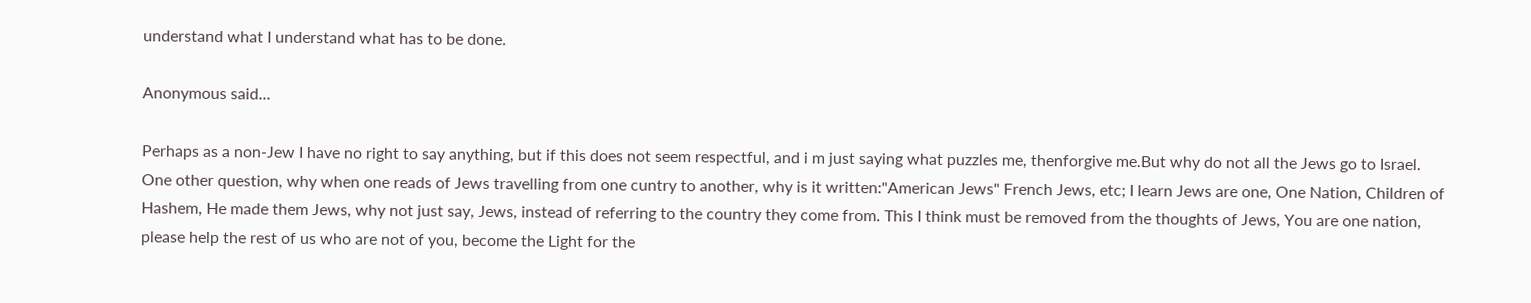understand what I understand what has to be done.

Anonymous said...

Perhaps as a non-Jew I have no right to say anything, but if this does not seem respectful, and i m just saying what puzzles me, thenforgive me.But why do not all the Jews go to Israel.
One other question, why when one reads of Jews travelling from one cuntry to another, why is it written:"American Jews" French Jews, etc; I learn Jews are one, One Nation, Children of Hashem, He made them Jews, why not just say, Jews, instead of referring to the country they come from. This I think must be removed from the thoughts of Jews, You are one nation, please help the rest of us who are not of you, become the Light for the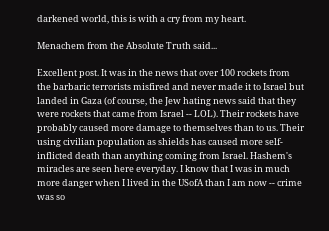darkened world, this is with a cry from my heart.

Menachem from the Absolute Truth said...

Excellent post. It was in the news that over 100 rockets from the barbaric terrorists misfired and never made it to Israel but landed in Gaza (of course, the Jew hating news said that they were rockets that came from Israel -- LOL). Their rockets have probably caused more damage to themselves than to us. Their using civilian population as shields has caused more self-inflicted death than anything coming from Israel. Hashem's miracles are seen here everyday. I know that I was in much more danger when I lived in the USofA than I am now -- crime was so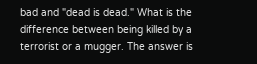bad and "dead is dead." What is the difference between being killed by a terrorist or a mugger. The answer is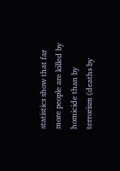statistics show that far more people are killed by homicide than by terrorism (deaths by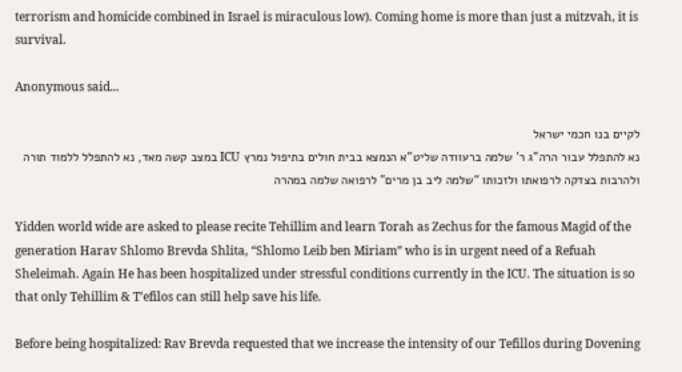terrorism and homicide combined in Israel is miraculous low). Coming home is more than just a mitzvah, it is survival.

Anonymous said...

לקיים בנו חכמי ישראל
נא להתפלל עבור הרה”ג ר’ שלמה ברעוודה שליט”א הנמצא בבית חולים בתיפול נמרץ ICU במצב קשה מאד, נא להתפלל ללמוד תורה ולהרבות בצדקה לרפואתו ולזכותו “שלמה ליב בן מרים” לרפואה שלמה במהרה

Yidden world wide are asked to please recite Tehillim and learn Torah as Zechus for the famous Magid of the generation Harav Shlomo Brevda Shlita, “Shlomo Leib ben Miriam” who is in urgent need of a Refuah Sheleimah. Again He has been hospitalized under stressful conditions currently in the ICU. The situation is so that only Tehillim & T’efilos can still help save his life.

Before being hospitalized: Rav Brevda requested that we increase the intensity of our Tefillos during Dovening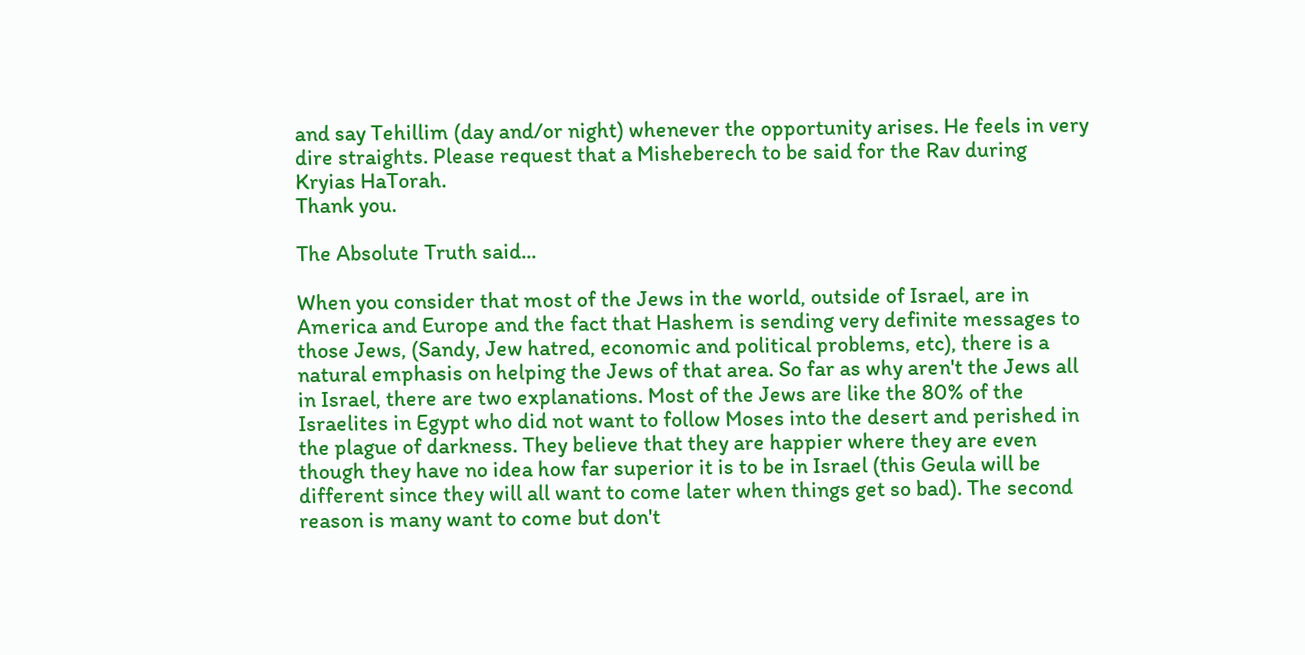and say Tehillim (day and/or night) whenever the opportunity arises. He feels in very dire straights. Please request that a Misheberech to be said for the Rav during Kryias HaTorah.
Thank you.

The Absolute Truth said...

When you consider that most of the Jews in the world, outside of Israel, are in America and Europe and the fact that Hashem is sending very definite messages to those Jews, (Sandy, Jew hatred, economic and political problems, etc), there is a natural emphasis on helping the Jews of that area. So far as why aren't the Jews all in Israel, there are two explanations. Most of the Jews are like the 80% of the Israelites in Egypt who did not want to follow Moses into the desert and perished in the plague of darkness. They believe that they are happier where they are even though they have no idea how far superior it is to be in Israel (this Geula will be different since they will all want to come later when things get so bad). The second reason is many want to come but don't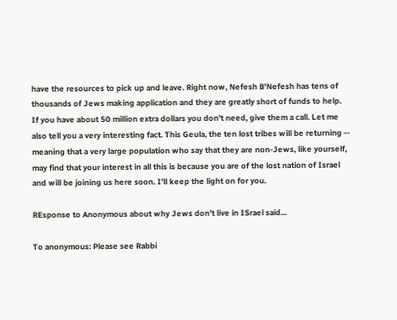have the resources to pick up and leave. Right now, Nefesh B'Nefesh has tens of thousands of Jews making application and they are greatly short of funds to help. If you have about 50 million extra dollars you don't need, give them a call. Let me also tell you a very interesting fact. This Geula, the ten lost tribes will be returning -- meaning that a very large population who say that they are non-Jews, like yourself, may find that your interest in all this is because you are of the lost nation of Israel and will be joining us here soon. I'll keep the light on for you.

REsponse to Anonymous about why Jews don't live in ISrael said...

To anonymous: Please see Rabbi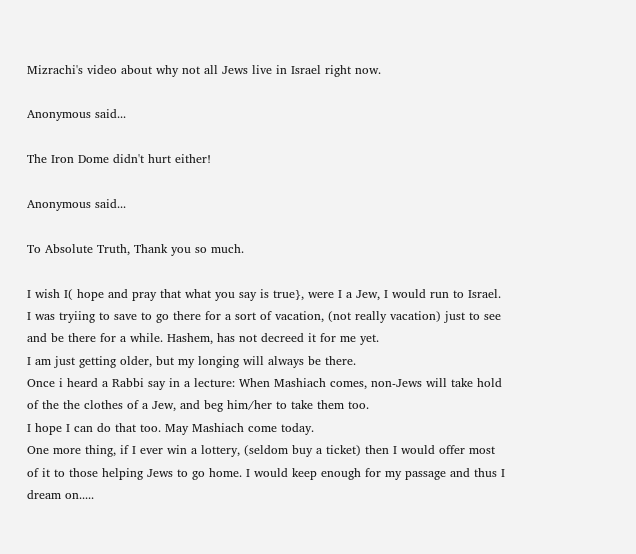Mizrachi's video about why not all Jews live in Israel right now.

Anonymous said...

The Iron Dome didn't hurt either!

Anonymous said...

To Absolute Truth, Thank you so much.

I wish I( hope and pray that what you say is true}, were I a Jew, I would run to Israel.
I was tryiing to save to go there for a sort of vacation, (not really vacation) just to see and be there for a while. Hashem, has not decreed it for me yet.
I am just getting older, but my longing will always be there.
Once i heard a Rabbi say in a lecture: When Mashiach comes, non-Jews will take hold of the the clothes of a Jew, and beg him/her to take them too.
I hope I can do that too. May Mashiach come today.
One more thing, if I ever win a lottery, (seldom buy a ticket) then I would offer most of it to those helping Jews to go home. I would keep enough for my passage and thus I dream on.....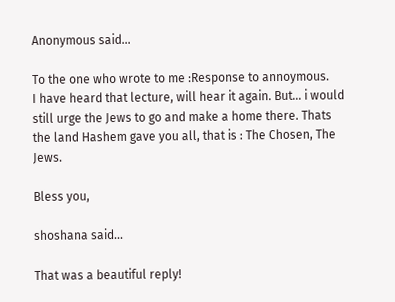Anonymous said...

To the one who wrote to me :Response to annoymous.
I have heard that lecture, will hear it again. But... i would still urge the Jews to go and make a home there. Thats the land Hashem gave you all, that is : The Chosen, The Jews.

Bless you,

shoshana said...

That was a beautiful reply!